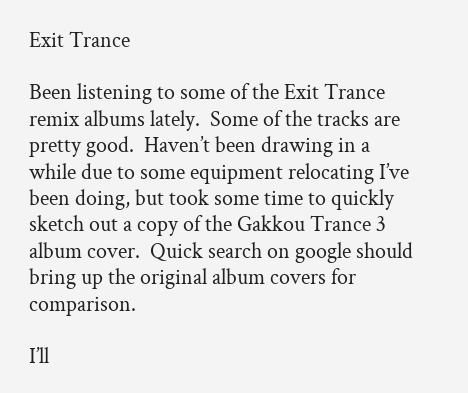Exit Trance

Been listening to some of the Exit Trance remix albums lately.  Some of the tracks are pretty good.  Haven’t been drawing in a while due to some equipment relocating I’ve been doing, but took some time to quickly sketch out a copy of the Gakkou Trance 3 album cover.  Quick search on google should bring up the original album covers for comparison.

I’ll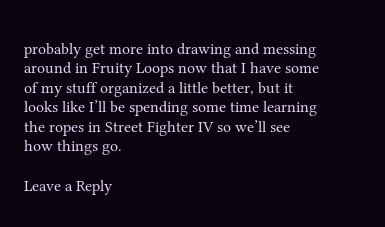probably get more into drawing and messing around in Fruity Loops now that I have some of my stuff organized a little better, but it looks like I’ll be spending some time learning the ropes in Street Fighter IV so we’ll see how things go.

Leave a Reply